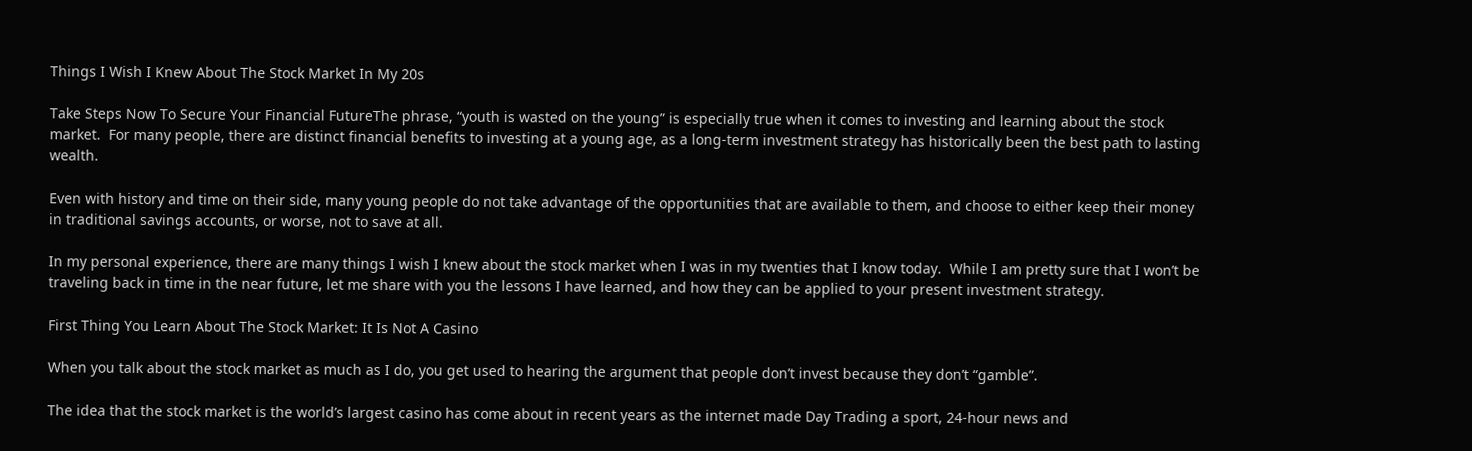Things I Wish I Knew About The Stock Market In My 20s

Take Steps Now To Secure Your Financial FutureThe phrase, “youth is wasted on the young” is especially true when it comes to investing and learning about the stock market.  For many people, there are distinct financial benefits to investing at a young age, as a long-term investment strategy has historically been the best path to lasting wealth.

Even with history and time on their side, many young people do not take advantage of the opportunities that are available to them, and choose to either keep their money in traditional savings accounts, or worse, not to save at all.

In my personal experience, there are many things I wish I knew about the stock market when I was in my twenties that I know today.  While I am pretty sure that I won’t be traveling back in time in the near future, let me share with you the lessons I have learned, and how they can be applied to your present investment strategy.

First Thing You Learn About The Stock Market: It Is Not A Casino

When you talk about the stock market as much as I do, you get used to hearing the argument that people don’t invest because they don’t “gamble”.

The idea that the stock market is the world’s largest casino has come about in recent years as the internet made Day Trading a sport, 24-hour news and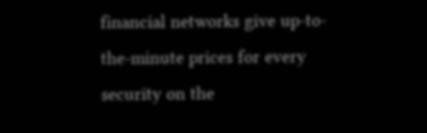financial networks give up-to-the-minute prices for every security on the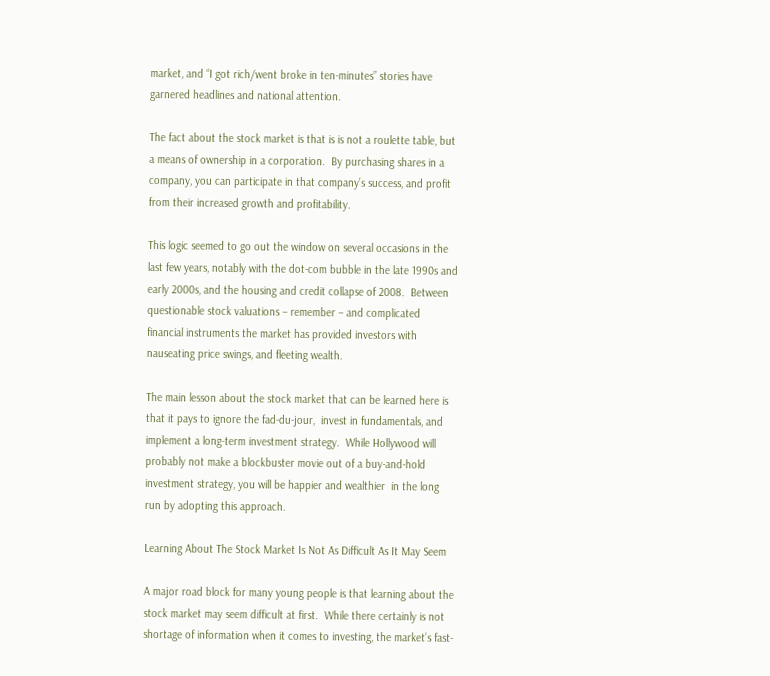market, and “I got rich/went broke in ten-minutes” stories have garnered headlines and national attention.

The fact about the stock market is that is is not a roulette table, but a means of ownership in a corporation.  By purchasing shares in a company, you can participate in that company’s success, and profit from their increased growth and profitability.

This logic seemed to go out the window on several occasions in the last few years, notably with the dot-com bubble in the late 1990s and early 2000s, and the housing and credit collapse of 2008.  Between questionable stock valuations – remember – and complicated financial instruments the market has provided investors with nauseating price swings, and fleeting wealth.

The main lesson about the stock market that can be learned here is that it pays to ignore the fad-du-jour,  invest in fundamentals, and implement a long-term investment strategy.  While Hollywood will probably not make a blockbuster movie out of a buy-and-hold investment strategy, you will be happier and wealthier  in the long run by adopting this approach.

Learning About The Stock Market Is Not As Difficult As It May Seem

A major road block for many young people is that learning about the stock market may seem difficult at first.  While there certainly is not shortage of information when it comes to investing, the market’s fast-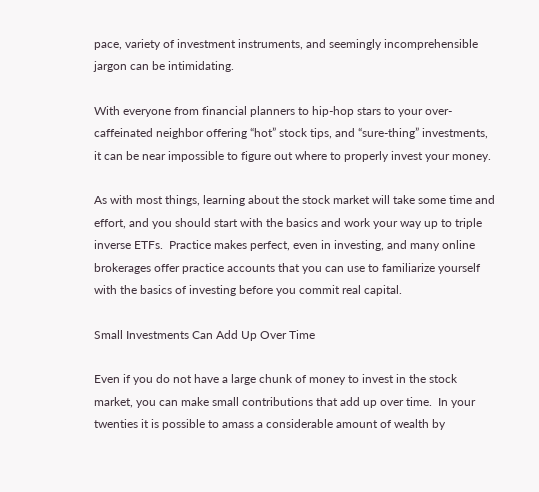pace, variety of investment instruments, and seemingly incomprehensible jargon can be intimidating.

With everyone from financial planners to hip-hop stars to your over-caffeinated neighbor offering “hot” stock tips, and “sure-thing” investments, it can be near impossible to figure out where to properly invest your money.

As with most things, learning about the stock market will take some time and effort, and you should start with the basics and work your way up to triple inverse ETFs.  Practice makes perfect, even in investing, and many online brokerages offer practice accounts that you can use to familiarize yourself with the basics of investing before you commit real capital.

Small Investments Can Add Up Over Time

Even if you do not have a large chunk of money to invest in the stock market, you can make small contributions that add up over time.  In your twenties it is possible to amass a considerable amount of wealth by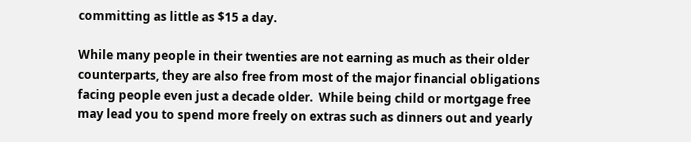committing as little as $15 a day.

While many people in their twenties are not earning as much as their older counterparts, they are also free from most of the major financial obligations facing people even just a decade older.  While being child or mortgage free may lead you to spend more freely on extras such as dinners out and yearly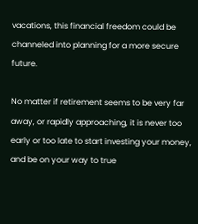vacations, this financial freedom could be channeled into planning for a more secure future.

No matter if retirement seems to be very far away, or rapidly approaching, it is never too early or too late to start investing your money, and be on your way to true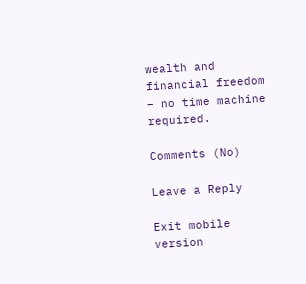wealth and financial freedom – no time machine required.

Comments (No)

Leave a Reply

Exit mobile version